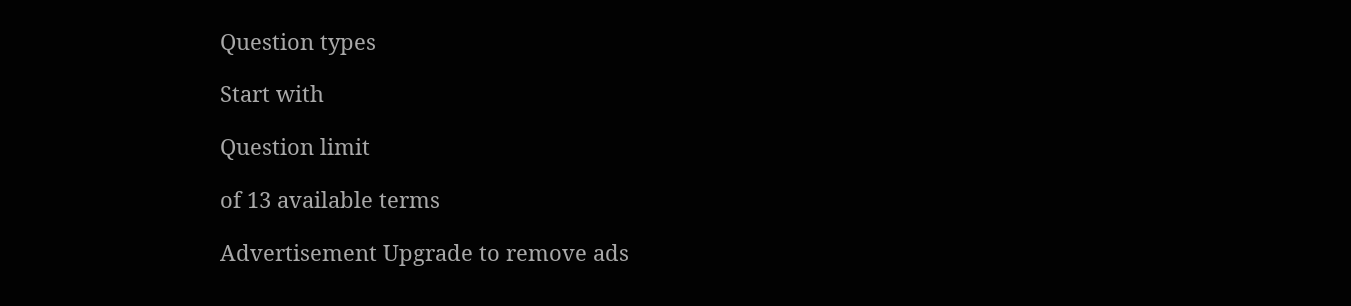Question types

Start with

Question limit

of 13 available terms

Advertisement Upgrade to remove ads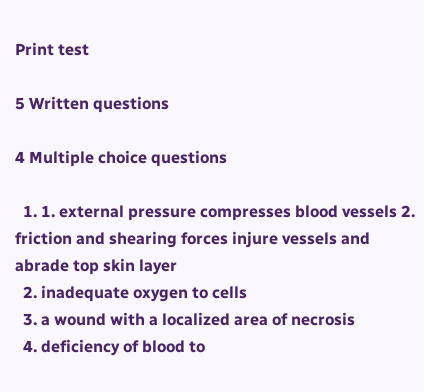Print test

5 Written questions

4 Multiple choice questions

  1. 1. external pressure compresses blood vessels 2. friction and shearing forces injure vessels and abrade top skin layer
  2. inadequate oxygen to cells
  3. a wound with a localized area of necrosis
  4. deficiency of blood to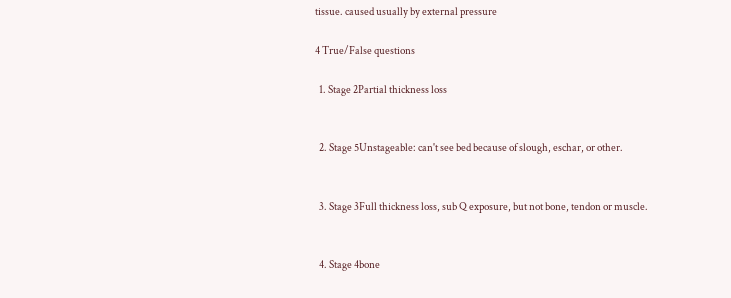tissue. caused usually by external pressure

4 True/False questions

  1. Stage 2Partial thickness loss


  2. Stage 5Unstageable: can't see bed because of slough, eschar, or other.


  3. Stage 3Full thickness loss, sub Q exposure, but not bone, tendon or muscle.


  4. Stage 4bone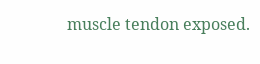muscle tendon exposed.